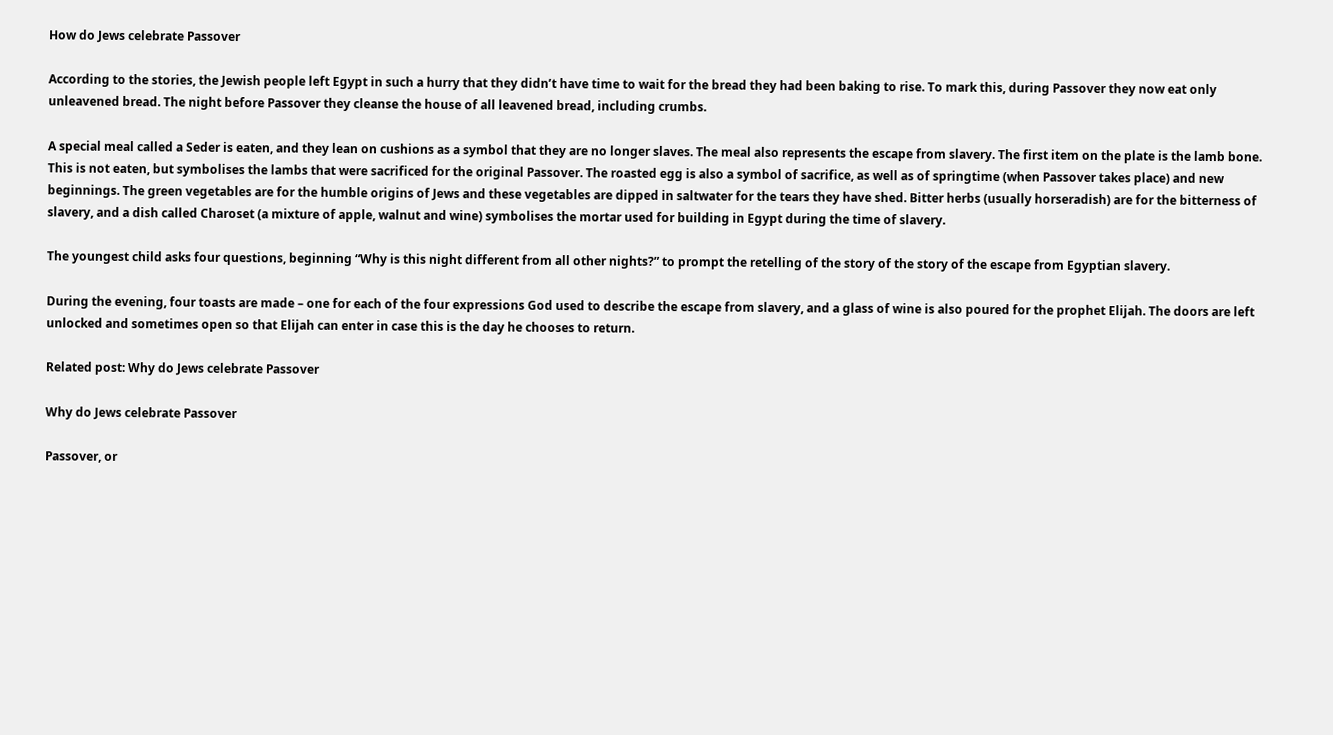How do Jews celebrate Passover

According to the stories, the Jewish people left Egypt in such a hurry that they didn’t have time to wait for the bread they had been baking to rise. To mark this, during Passover they now eat only unleavened bread. The night before Passover they cleanse the house of all leavened bread, including crumbs.

A special meal called a Seder is eaten, and they lean on cushions as a symbol that they are no longer slaves. The meal also represents the escape from slavery. The first item on the plate is the lamb bone. This is not eaten, but symbolises the lambs that were sacrificed for the original Passover. The roasted egg is also a symbol of sacrifice, as well as of springtime (when Passover takes place) and new beginnings. The green vegetables are for the humble origins of Jews and these vegetables are dipped in saltwater for the tears they have shed. Bitter herbs (usually horseradish) are for the bitterness of slavery, and a dish called Charoset (a mixture of apple, walnut and wine) symbolises the mortar used for building in Egypt during the time of slavery.

The youngest child asks four questions, beginning “Why is this night different from all other nights?” to prompt the retelling of the story of the story of the escape from Egyptian slavery.

During the evening, four toasts are made – one for each of the four expressions God used to describe the escape from slavery, and a glass of wine is also poured for the prophet Elijah. The doors are left unlocked and sometimes open so that Elijah can enter in case this is the day he chooses to return.

Related post: Why do Jews celebrate Passover

Why do Jews celebrate Passover

Passover, or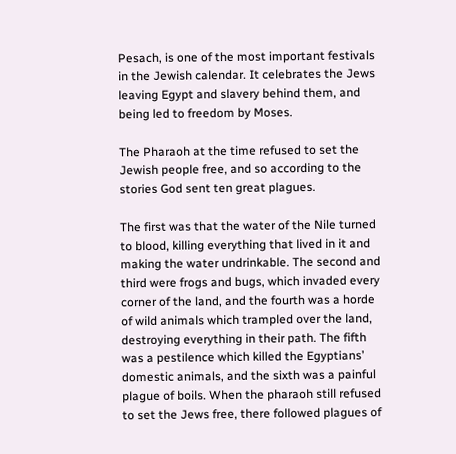Pesach, is one of the most important festivals in the Jewish calendar. It celebrates the Jews leaving Egypt and slavery behind them, and being led to freedom by Moses.

The Pharaoh at the time refused to set the Jewish people free, and so according to the stories God sent ten great plagues.

The first was that the water of the Nile turned to blood, killing everything that lived in it and making the water undrinkable. The second and third were frogs and bugs, which invaded every corner of the land, and the fourth was a horde of wild animals which trampled over the land, destroying everything in their path. The fifth was a pestilence which killed the Egyptians’ domestic animals, and the sixth was a painful plague of boils. When the pharaoh still refused to set the Jews free, there followed plagues of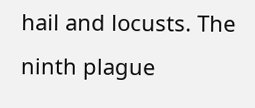hail and locusts. The ninth plague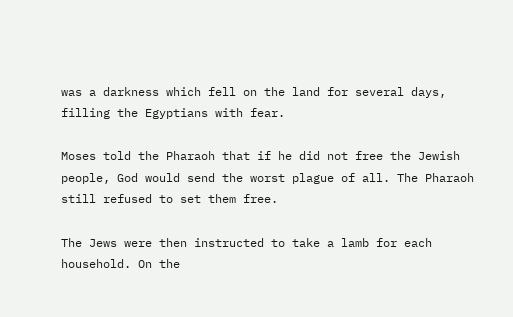was a darkness which fell on the land for several days, filling the Egyptians with fear.

Moses told the Pharaoh that if he did not free the Jewish people, God would send the worst plague of all. The Pharaoh still refused to set them free.

The Jews were then instructed to take a lamb for each household. On the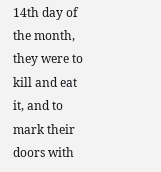14th day of the month, they were to kill and eat it, and to mark their doors with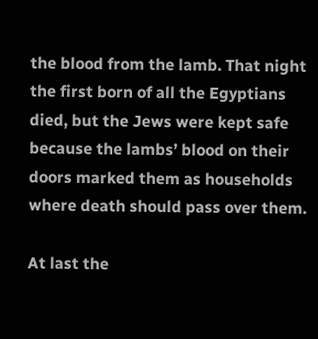the blood from the lamb. That night the first born of all the Egyptians died, but the Jews were kept safe because the lambs’ blood on their doors marked them as households where death should pass over them.

At last the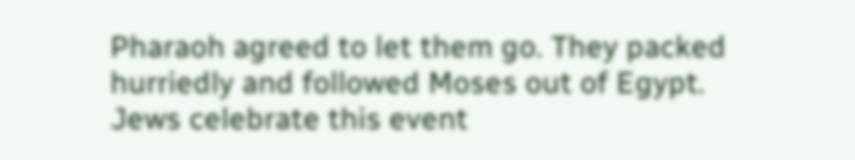Pharaoh agreed to let them go. They packed hurriedly and followed Moses out of Egypt. Jews celebrate this event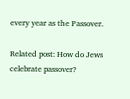every year as the Passover.

Related post: How do Jews celebrate passover?